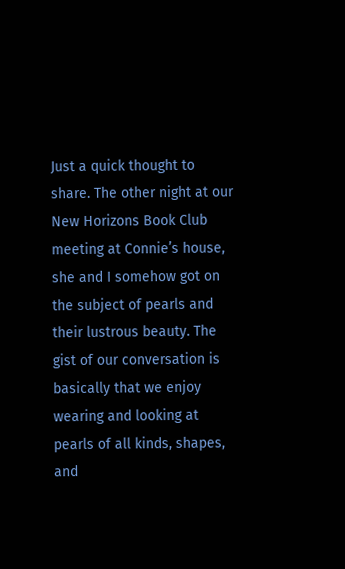Just a quick thought to share. The other night at our New Horizons Book Club meeting at Connie’s house, she and I somehow got on the subject of pearls and their lustrous beauty. The gist of our conversation is basically that we enjoy wearing and looking at pearls of all kinds, shapes, and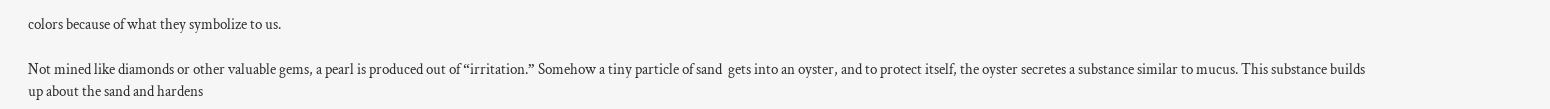colors because of what they symbolize to us.

Not mined like diamonds or other valuable gems, a pearl is produced out of “irritation.” Somehow a tiny particle of sand  gets into an oyster, and to protect itself, the oyster secretes a substance similar to mucus. This substance builds up about the sand and hardens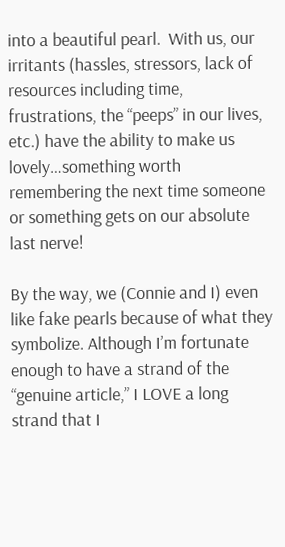into a beautiful pearl.  With us, our irritants (hassles, stressors, lack of resources including time, frustrations, the “peeps” in our lives, etc.) have the ability to make us lovely…something worth remembering the next time someone or something gets on our absolute last nerve!

By the way, we (Connie and I) even like fake pearls because of what they symbolize. Although I’m fortunate enough to have a strand of the “genuine article,” I LOVE a long strand that I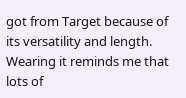got from Target because of its versatility and length. Wearing it reminds me that lots of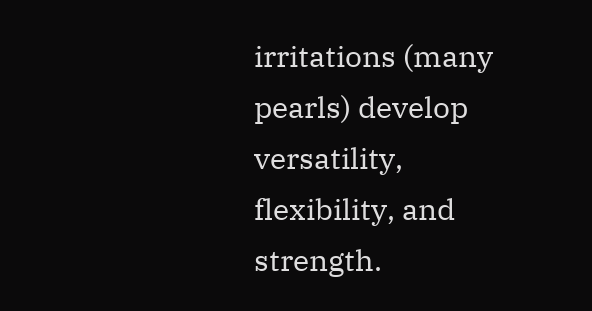irritations (many pearls) develop versatility, flexibility, and strength.